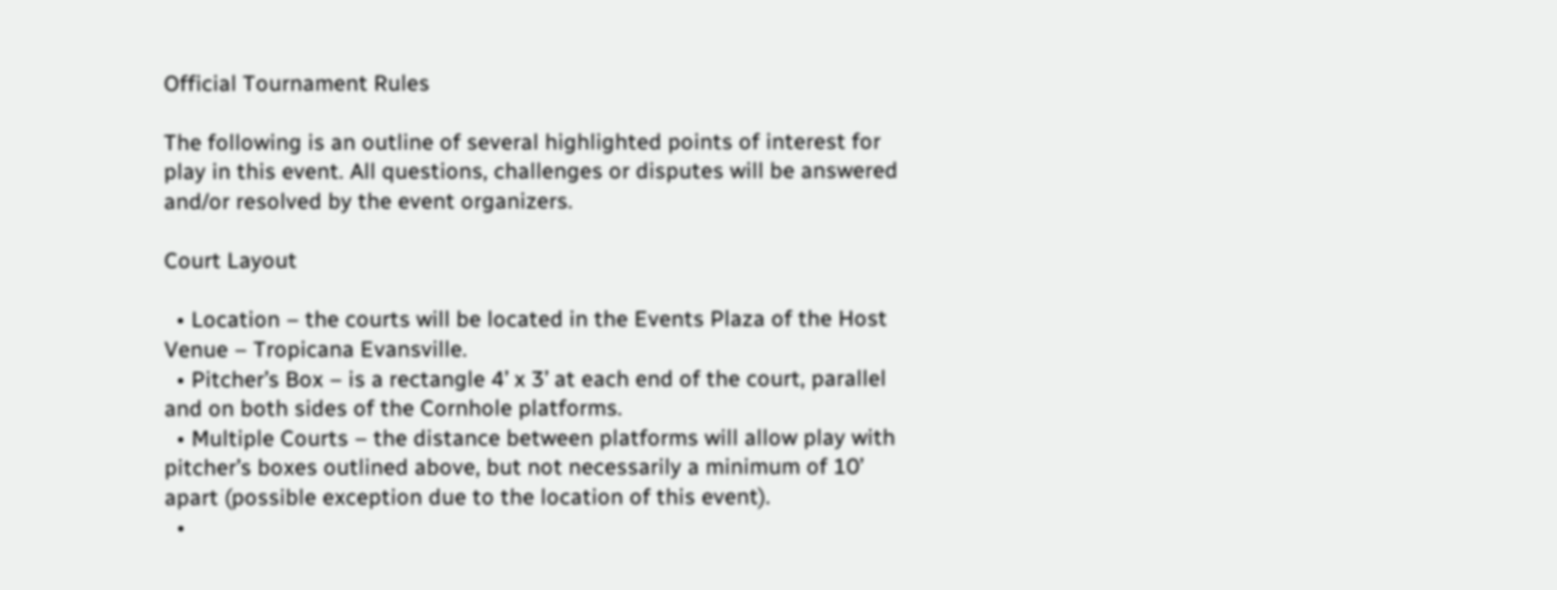Official Tournament Rules

The following is an outline of several highlighted points of interest for play in this event. All questions, challenges or disputes will be answered and/or resolved by the event organizers.

Court Layout

  • Location – the courts will be located in the Events Plaza of the Host Venue – Tropicana Evansville.
  • Pitcher’s Box – is a rectangle 4’ x 3’ at each end of the court, parallel and on both sides of the Cornhole platforms.
  • Multiple Courts – the distance between platforms will allow play with pitcher’s boxes outlined above, but not necessarily a minimum of 10’ apart (possible exception due to the location of this event).
  •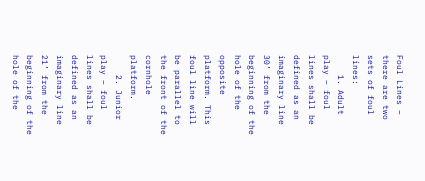Foul Lines – there are two sets of foul lines:
    1. Adult play – foul lines shall be defined as an imaginary line 30’ from the beginning of the hole of the opposite platform. This foul line will be parallel to the front of the cornhole platform.
    2. Junior play – foul lines shall be defined as an imaginary line 21’ from the beginning of the hole of the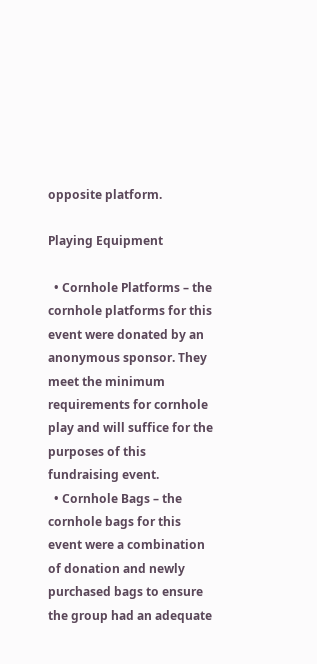opposite platform.

Playing Equipment

  • Cornhole Platforms – the cornhole platforms for this event were donated by an anonymous sponsor. They meet the minimum requirements for cornhole play and will suffice for the purposes of this fundraising event.
  • Cornhole Bags – the cornhole bags for this event were a combination of donation and newly purchased bags to ensure the group had an adequate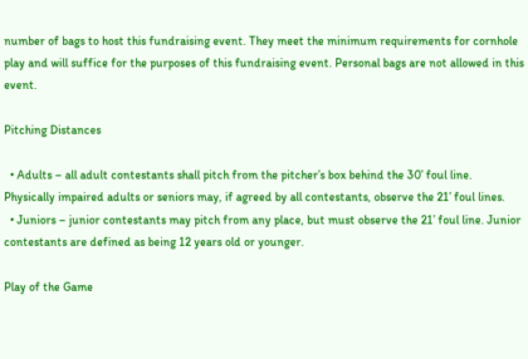number of bags to host this fundraising event. They meet the minimum requirements for cornhole play and will suffice for the purposes of this fundraising event. Personal bags are not allowed in this event.

Pitching Distances

  • Adults – all adult contestants shall pitch from the pitcher’s box behind the 30’ foul line. Physically impaired adults or seniors may, if agreed by all contestants, observe the 21’ foul lines.
  • Juniors – junior contestants may pitch from any place, but must observe the 21’ foul line. Junior contestants are defined as being 12 years old or younger.

Play of the Game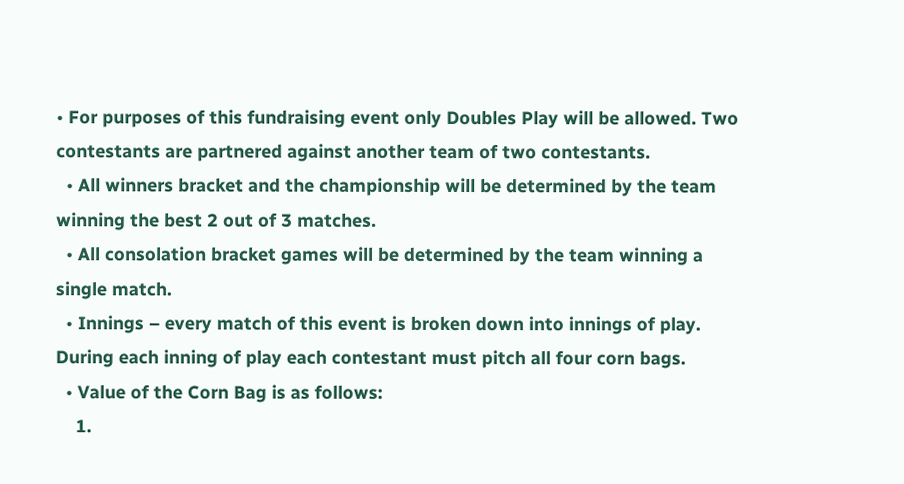• For purposes of this fundraising event only Doubles Play will be allowed. Two contestants are partnered against another team of two contestants.
  • All winners bracket and the championship will be determined by the team winning the best 2 out of 3 matches.
  • All consolation bracket games will be determined by the team winning a single match.
  • Innings – every match of this event is broken down into innings of play. During each inning of play each contestant must pitch all four corn bags.
  • Value of the Corn Bag is as follows:
    1.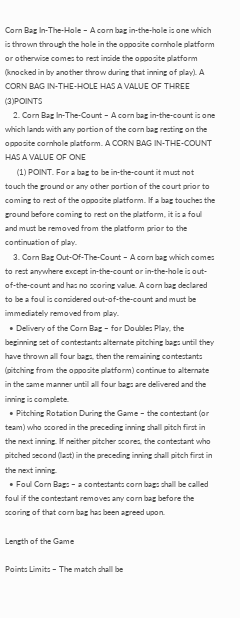Corn Bag In-The-Hole – A corn bag in-the-hole is one which is thrown through the hole in the opposite cornhole platform or otherwise comes to rest inside the opposite platform (knocked in by another throw during that inning of play). A CORN BAG IN-THE-HOLE HAS A VALUE OF THREE (3)POINTS
    2. Corn Bag In-The-Count – A corn bag in-the-count is one which lands with any portion of the corn bag resting on the opposite cornhole platform. A CORN BAG IN-THE-COUNT HAS A VALUE OF ONE
      (1) POINT. For a bag to be in-the-count it must not touch the ground or any other portion of the court prior to coming to rest of the opposite platform. If a bag touches the ground before coming to rest on the platform, it is a foul and must be removed from the platform prior to the continuation of play.
    3. Corn Bag Out-Of-The-Count – A corn bag which comes to rest anywhere except in-the-count or in-the-hole is out-of-the-count and has no scoring value. A corn bag declared to be a foul is considered out-of-the-count and must be immediately removed from play.
  • Delivery of the Corn Bag – for Doubles Play, the beginning set of contestants alternate pitching bags until they have thrown all four bags, then the remaining contestants (pitching from the opposite platform) continue to alternate in the same manner until all four bags are delivered and the inning is complete.
  • Pitching Rotation During the Game – the contestant (or team) who scored in the preceding inning shall pitch first in the next inning. If neither pitcher scores, the contestant who pitched second (last) in the preceding inning shall pitch first in the next inning.
  • Foul Corn Bags – a contestants corn bags shall be called foul if the contestant removes any corn bag before the scoring of that corn bag has been agreed upon.

Length of the Game

Points Limits – The match shall be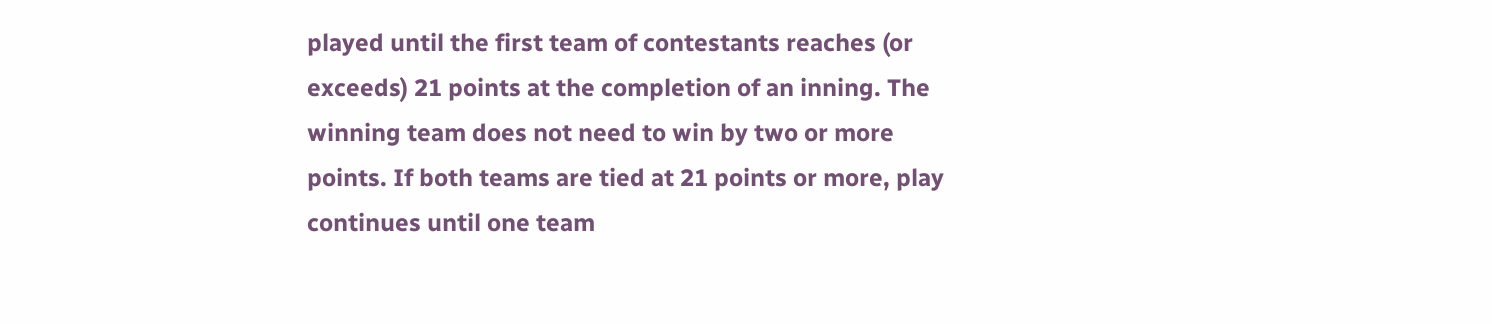played until the first team of contestants reaches (or exceeds) 21 points at the completion of an inning. The winning team does not need to win by two or more points. If both teams are tied at 21 points or more, play continues until one team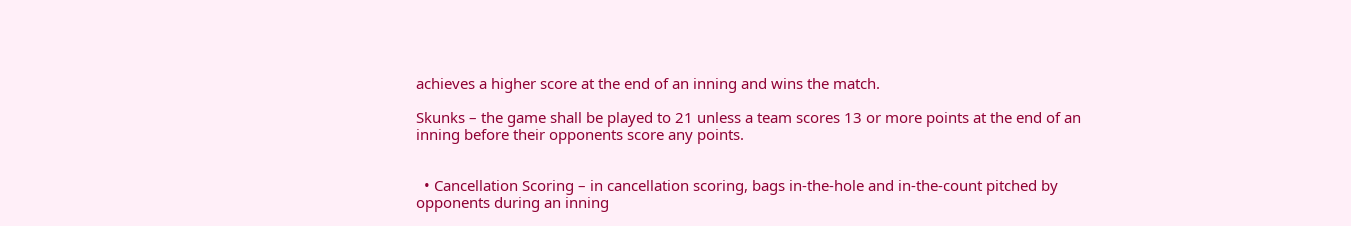achieves a higher score at the end of an inning and wins the match.

Skunks – the game shall be played to 21 unless a team scores 13 or more points at the end of an inning before their opponents score any points.


  • Cancellation Scoring – in cancellation scoring, bags in-the-hole and in-the-count pitched by opponents during an inning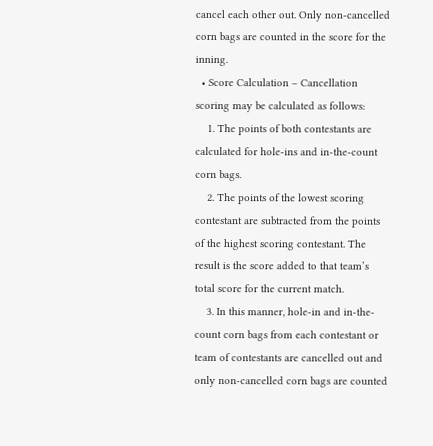cancel each other out. Only non-cancelled corn bags are counted in the score for the inning.
  • Score Calculation – Cancellation scoring may be calculated as follows:
    1. The points of both contestants are calculated for hole-ins and in-the-count corn bags.
    2. The points of the lowest scoring contestant are subtracted from the points of the highest scoring contestant. The result is the score added to that team’s total score for the current match.
    3. In this manner, hole-in and in-the-count corn bags from each contestant or team of contestants are cancelled out and only non-cancelled corn bags are counted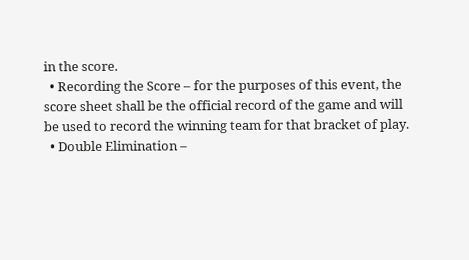in the score.
  • Recording the Score – for the purposes of this event, the score sheet shall be the official record of the game and will be used to record the winning team for that bracket of play.
  • Double Elimination –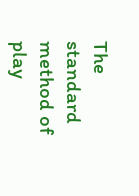The standard method of play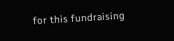for this fundraising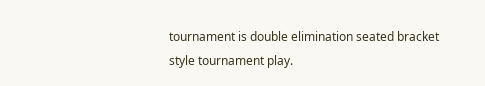tournament is double elimination seated bracket style tournament play.